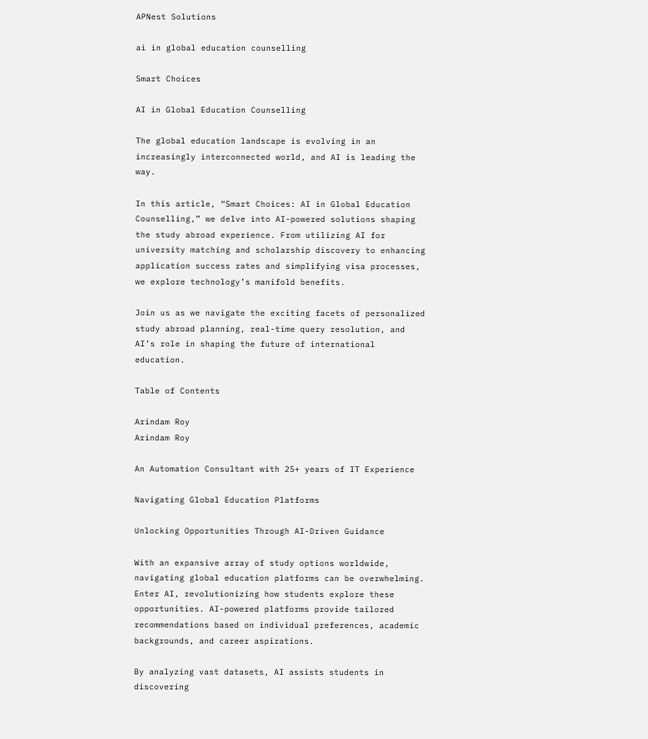APNest Solutions

ai in global education counselling

Smart Choices

AI in Global Education Counselling

The global education landscape is evolving in an increasingly interconnected world, and AI is leading the way.

In this article, “Smart Choices: AI in Global Education Counselling,” we delve into AI-powered solutions shaping the study abroad experience. From utilizing AI for university matching and scholarship discovery to enhancing application success rates and simplifying visa processes, we explore technology’s manifold benefits.

Join us as we navigate the exciting facets of personalized study abroad planning, real-time query resolution, and AI’s role in shaping the future of international education.

Table of Contents

Arindam Roy
Arindam Roy

An Automation Consultant with 25+ years of IT Experience

Navigating Global Education Platforms

Unlocking Opportunities Through AI-Driven Guidance

With an expansive array of study options worldwide, navigating global education platforms can be overwhelming. Enter AI, revolutionizing how students explore these opportunities. AI-powered platforms provide tailored recommendations based on individual preferences, academic backgrounds, and career aspirations.

By analyzing vast datasets, AI assists students in discovering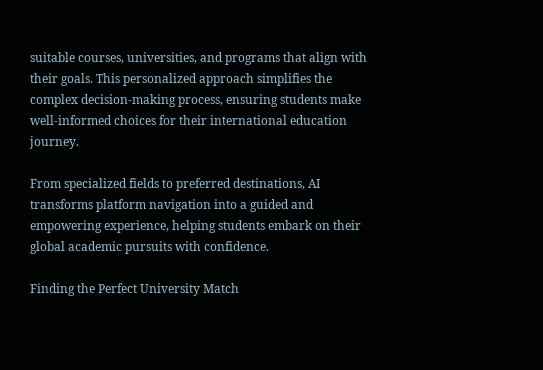suitable courses, universities, and programs that align with their goals. This personalized approach simplifies the complex decision-making process, ensuring students make well-informed choices for their international education journey.

From specialized fields to preferred destinations, AI transforms platform navigation into a guided and empowering experience, helping students embark on their global academic pursuits with confidence.

Finding the Perfect University Match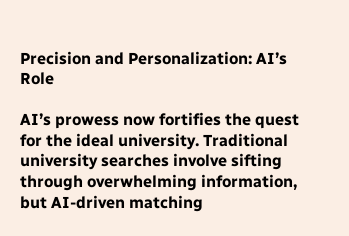Precision and Personalization: AI’s Role

AI’s prowess now fortifies the quest for the ideal university. Traditional university searches involve sifting through overwhelming information, but AI-driven matching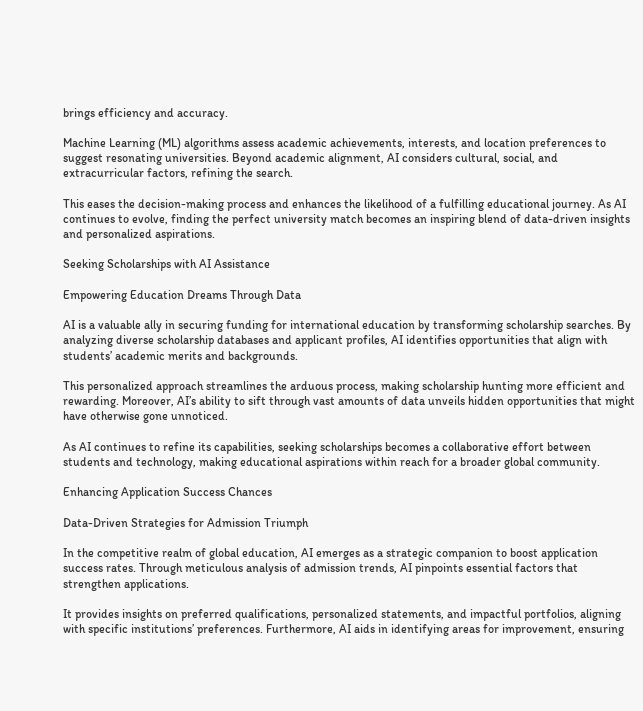brings efficiency and accuracy.

Machine Learning (ML) algorithms assess academic achievements, interests, and location preferences to suggest resonating universities. Beyond academic alignment, AI considers cultural, social, and extracurricular factors, refining the search.

This eases the decision-making process and enhances the likelihood of a fulfilling educational journey. As AI continues to evolve, finding the perfect university match becomes an inspiring blend of data-driven insights and personalized aspirations.

Seeking Scholarships with AI Assistance

Empowering Education Dreams Through Data

AI is a valuable ally in securing funding for international education by transforming scholarship searches. By analyzing diverse scholarship databases and applicant profiles, AI identifies opportunities that align with students’ academic merits and backgrounds.

This personalized approach streamlines the arduous process, making scholarship hunting more efficient and rewarding. Moreover, AI’s ability to sift through vast amounts of data unveils hidden opportunities that might have otherwise gone unnoticed.

As AI continues to refine its capabilities, seeking scholarships becomes a collaborative effort between students and technology, making educational aspirations within reach for a broader global community.

Enhancing Application Success Chances

Data-Driven Strategies for Admission Triumph

In the competitive realm of global education, AI emerges as a strategic companion to boost application success rates. Through meticulous analysis of admission trends, AI pinpoints essential factors that strengthen applications.

It provides insights on preferred qualifications, personalized statements, and impactful portfolios, aligning with specific institutions’ preferences. Furthermore, AI aids in identifying areas for improvement, ensuring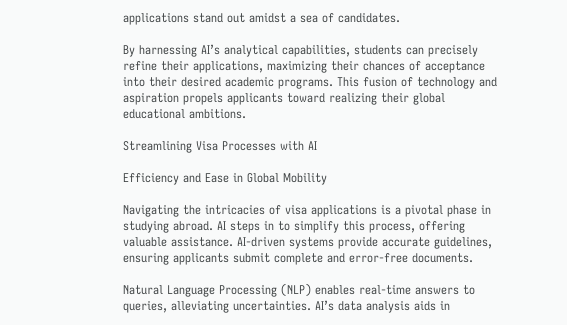applications stand out amidst a sea of candidates.

By harnessing AI’s analytical capabilities, students can precisely refine their applications, maximizing their chances of acceptance into their desired academic programs. This fusion of technology and aspiration propels applicants toward realizing their global educational ambitions.

Streamlining Visa Processes with AI

Efficiency and Ease in Global Mobility

Navigating the intricacies of visa applications is a pivotal phase in studying abroad. AI steps in to simplify this process, offering valuable assistance. AI-driven systems provide accurate guidelines, ensuring applicants submit complete and error-free documents.

Natural Language Processing (NLP) enables real-time answers to queries, alleviating uncertainties. AI’s data analysis aids in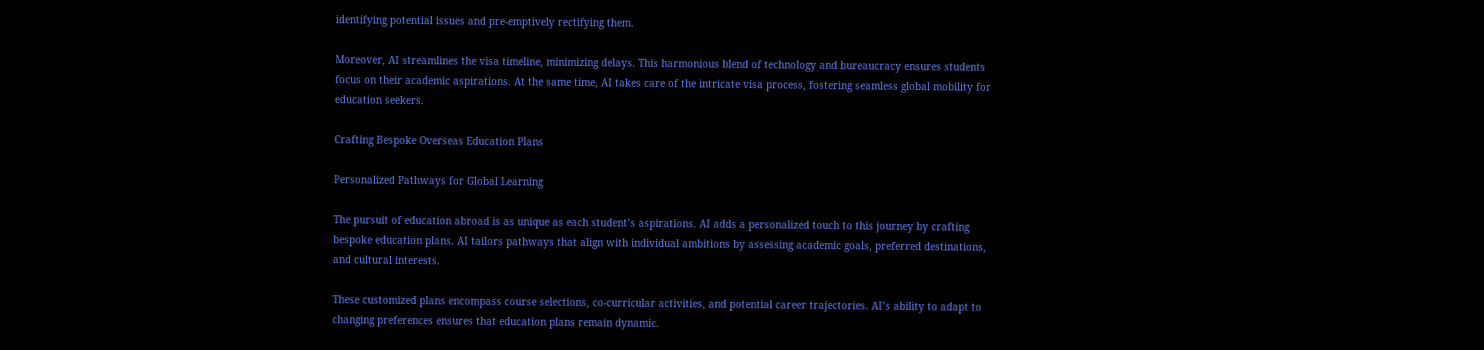identifying potential issues and pre-emptively rectifying them.

Moreover, AI streamlines the visa timeline, minimizing delays. This harmonious blend of technology and bureaucracy ensures students focus on their academic aspirations. At the same time, AI takes care of the intricate visa process, fostering seamless global mobility for education seekers.

Crafting Bespoke Overseas Education Plans

Personalized Pathways for Global Learning

The pursuit of education abroad is as unique as each student’s aspirations. AI adds a personalized touch to this journey by crafting bespoke education plans. AI tailors pathways that align with individual ambitions by assessing academic goals, preferred destinations, and cultural interests.

These customized plans encompass course selections, co-curricular activities, and potential career trajectories. AI’s ability to adapt to changing preferences ensures that education plans remain dynamic.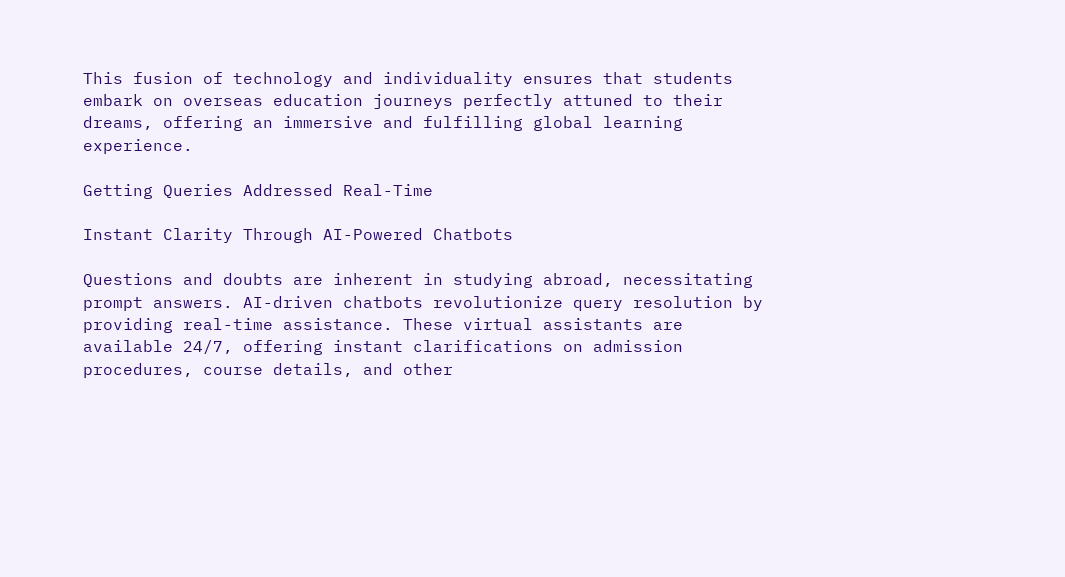This fusion of technology and individuality ensures that students embark on overseas education journeys perfectly attuned to their dreams, offering an immersive and fulfilling global learning experience.

Getting Queries Addressed Real-Time

Instant Clarity Through AI-Powered Chatbots

Questions and doubts are inherent in studying abroad, necessitating prompt answers. AI-driven chatbots revolutionize query resolution by providing real-time assistance. These virtual assistants are available 24/7, offering instant clarifications on admission procedures, course details, and other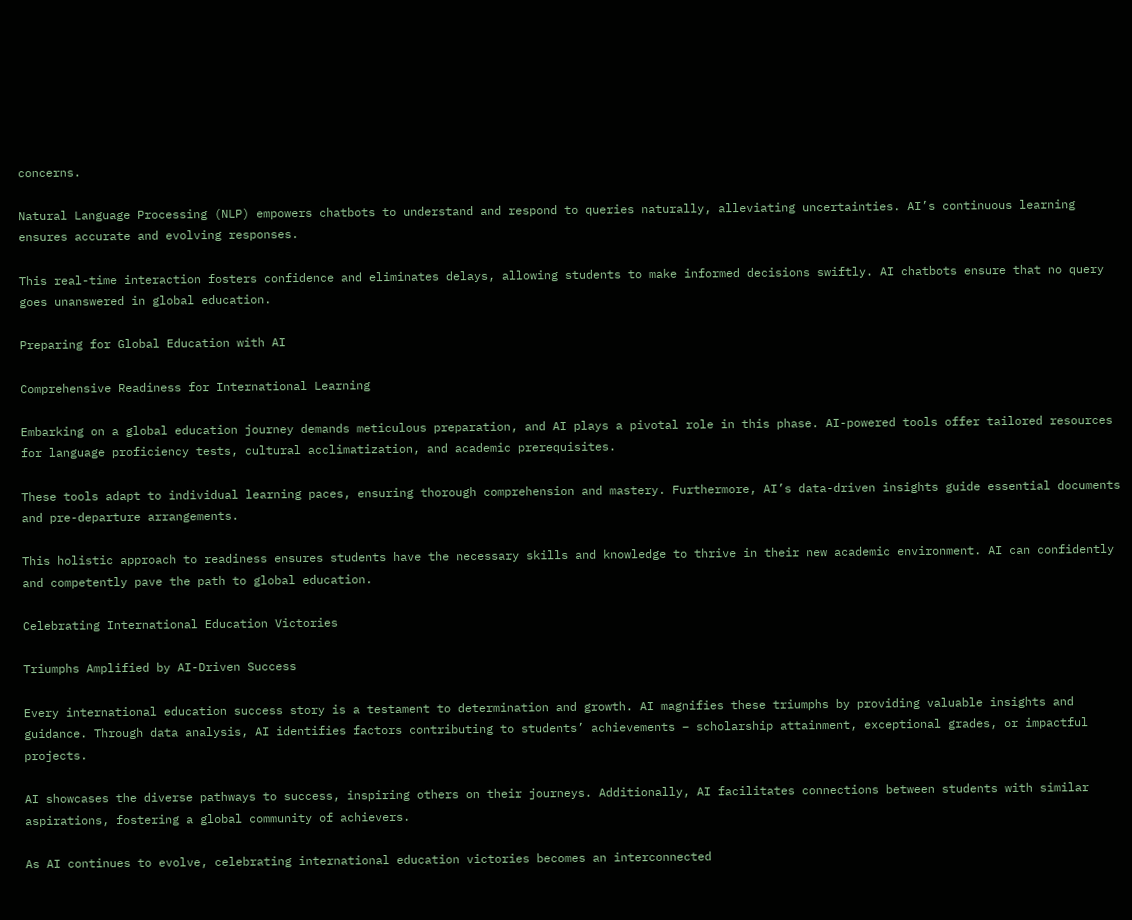concerns.

Natural Language Processing (NLP) empowers chatbots to understand and respond to queries naturally, alleviating uncertainties. AI’s continuous learning ensures accurate and evolving responses.

This real-time interaction fosters confidence and eliminates delays, allowing students to make informed decisions swiftly. AI chatbots ensure that no query goes unanswered in global education.

Preparing for Global Education with AI

Comprehensive Readiness for International Learning

Embarking on a global education journey demands meticulous preparation, and AI plays a pivotal role in this phase. AI-powered tools offer tailored resources for language proficiency tests, cultural acclimatization, and academic prerequisites.

These tools adapt to individual learning paces, ensuring thorough comprehension and mastery. Furthermore, AI’s data-driven insights guide essential documents and pre-departure arrangements.

This holistic approach to readiness ensures students have the necessary skills and knowledge to thrive in their new academic environment. AI can confidently and competently pave the path to global education.

Celebrating International Education Victories

Triumphs Amplified by AI-Driven Success

Every international education success story is a testament to determination and growth. AI magnifies these triumphs by providing valuable insights and guidance. Through data analysis, AI identifies factors contributing to students’ achievements – scholarship attainment, exceptional grades, or impactful projects.

AI showcases the diverse pathways to success, inspiring others on their journeys. Additionally, AI facilitates connections between students with similar aspirations, fostering a global community of achievers.

As AI continues to evolve, celebrating international education victories becomes an interconnected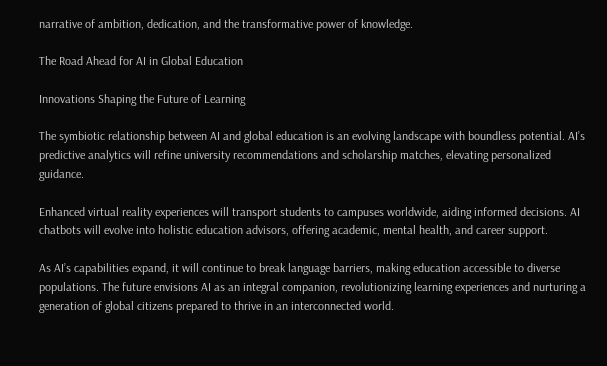narrative of ambition, dedication, and the transformative power of knowledge.

The Road Ahead for AI in Global Education

Innovations Shaping the Future of Learning

The symbiotic relationship between AI and global education is an evolving landscape with boundless potential. AI’s predictive analytics will refine university recommendations and scholarship matches, elevating personalized guidance.

Enhanced virtual reality experiences will transport students to campuses worldwide, aiding informed decisions. AI chatbots will evolve into holistic education advisors, offering academic, mental health, and career support.

As AI’s capabilities expand, it will continue to break language barriers, making education accessible to diverse populations. The future envisions AI as an integral companion, revolutionizing learning experiences and nurturing a generation of global citizens prepared to thrive in an interconnected world.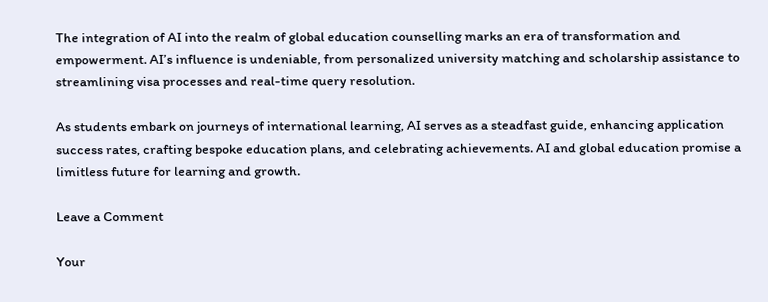The integration of AI into the realm of global education counselling marks an era of transformation and empowerment. AI’s influence is undeniable, from personalized university matching and scholarship assistance to streamlining visa processes and real-time query resolution.

As students embark on journeys of international learning, AI serves as a steadfast guide, enhancing application success rates, crafting bespoke education plans, and celebrating achievements. AI and global education promise a limitless future for learning and growth.

Leave a Comment

Your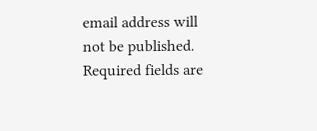email address will not be published. Required fields are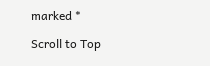marked *

Scroll to Top